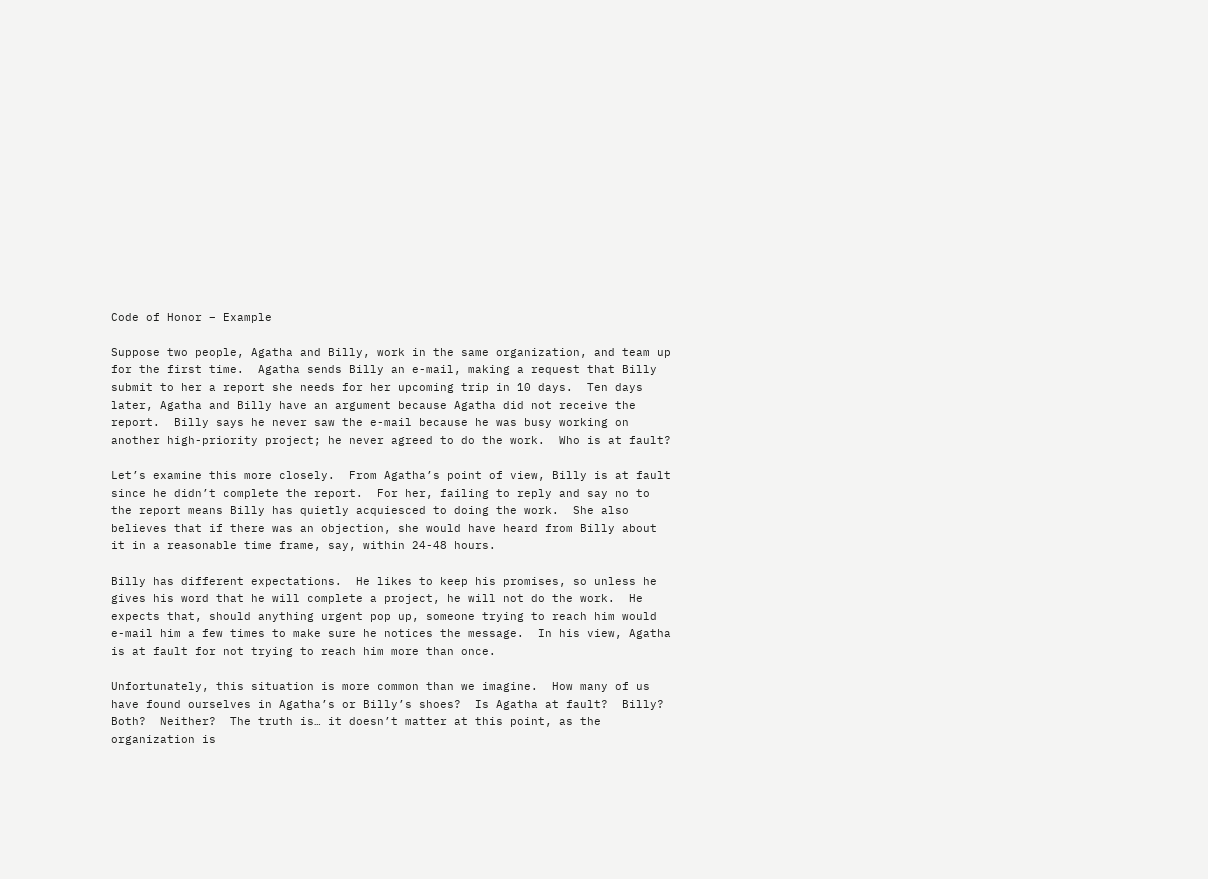Code of Honor – Example

Suppose two people, Agatha and Billy, work in the same organization, and team up for the first time.  Agatha sends Billy an e-mail, making a request that Billy submit to her a report she needs for her upcoming trip in 10 days.  Ten days later, Agatha and Billy have an argument because Agatha did not receive the report.  Billy says he never saw the e-mail because he was busy working on another high-priority project; he never agreed to do the work.  Who is at fault?

Let’s examine this more closely.  From Agatha’s point of view, Billy is at fault since he didn’t complete the report.  For her, failing to reply and say no to the report means Billy has quietly acquiesced to doing the work.  She also believes that if there was an objection, she would have heard from Billy about it in a reasonable time frame, say, within 24-48 hours.

Billy has different expectations.  He likes to keep his promises, so unless he gives his word that he will complete a project, he will not do the work.  He expects that, should anything urgent pop up, someone trying to reach him would e-mail him a few times to make sure he notices the message.  In his view, Agatha is at fault for not trying to reach him more than once.

Unfortunately, this situation is more common than we imagine.  How many of us have found ourselves in Agatha’s or Billy’s shoes?  Is Agatha at fault?  Billy?  Both?  Neither?  The truth is… it doesn’t matter at this point, as the organization is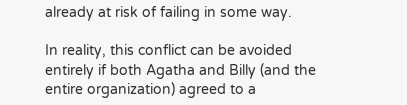already at risk of failing in some way.

In reality, this conflict can be avoided entirely if both Agatha and Billy (and the entire organization) agreed to a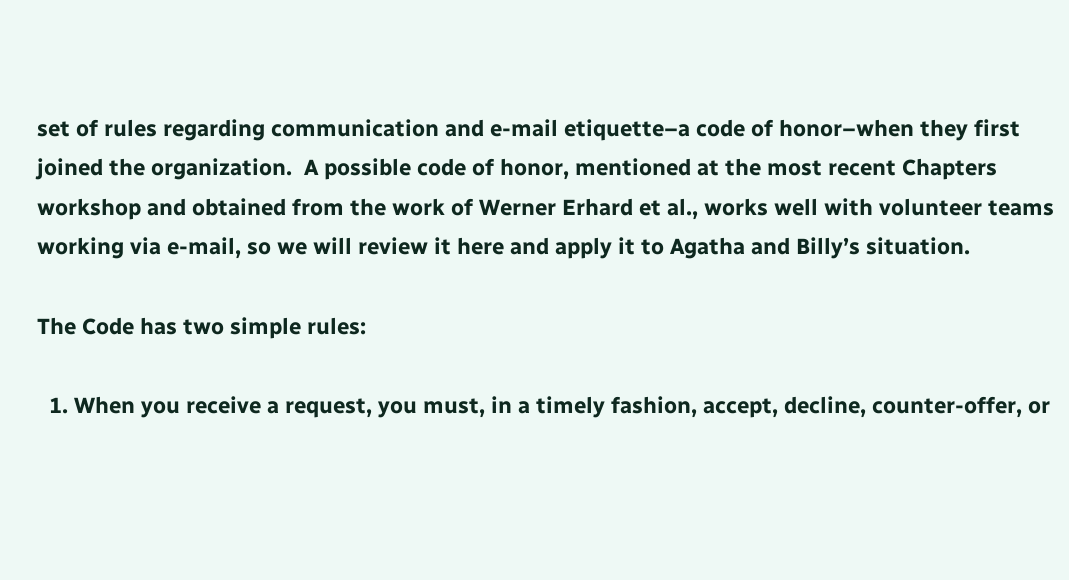set of rules regarding communication and e-mail etiquette–a code of honor–when they first joined the organization.  A possible code of honor, mentioned at the most recent Chapters workshop and obtained from the work of Werner Erhard et al., works well with volunteer teams working via e-mail, so we will review it here and apply it to Agatha and Billy’s situation.

The Code has two simple rules:

  1. When you receive a request, you must, in a timely fashion, accept, decline, counter-offer, or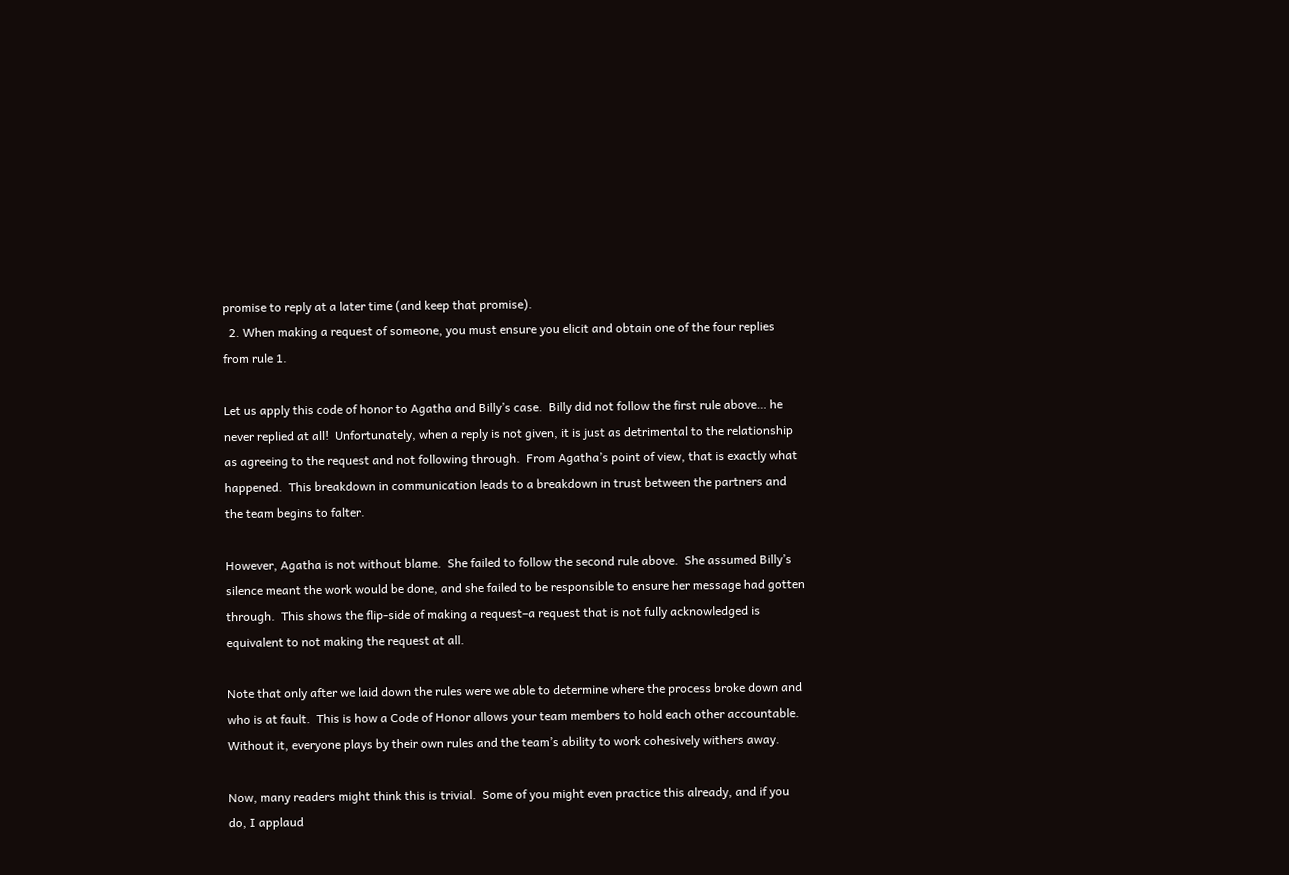promise to reply at a later time (and keep that promise).
  2. When making a request of someone, you must ensure you elicit and obtain one of the four replies from rule 1.

Let us apply this code of honor to Agatha and Billy’s case.  Billy did not follow the first rule above… he never replied at all!  Unfortunately, when a reply is not given, it is just as detrimental to the relationship as agreeing to the request and not following through.  From Agatha’s point of view, that is exactly what happened.  This breakdown in communication leads to a breakdown in trust between the partners and the team begins to falter.

However, Agatha is not without blame.  She failed to follow the second rule above.  She assumed Billy’s silence meant the work would be done, and she failed to be responsible to ensure her message had gotten through.  This shows the flip-side of making a request–a request that is not fully acknowledged is equivalent to not making the request at all.

Note that only after we laid down the rules were we able to determine where the process broke down and who is at fault.  This is how a Code of Honor allows your team members to hold each other accountable.  Without it, everyone plays by their own rules and the team’s ability to work cohesively withers away.

Now, many readers might think this is trivial.  Some of you might even practice this already, and if you do, I applaud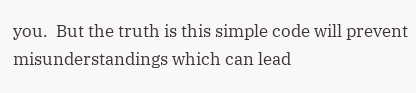you.  But the truth is this simple code will prevent misunderstandings which can lead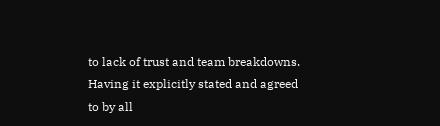to lack of trust and team breakdowns.  Having it explicitly stated and agreed to by all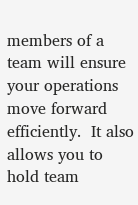members of a team will ensure your operations move forward efficiently.  It also allows you to hold team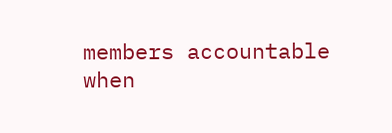members accountable when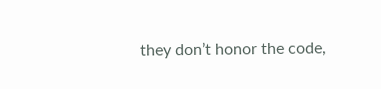they don’t honor the code,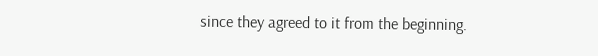since they agreed to it from the beginning.